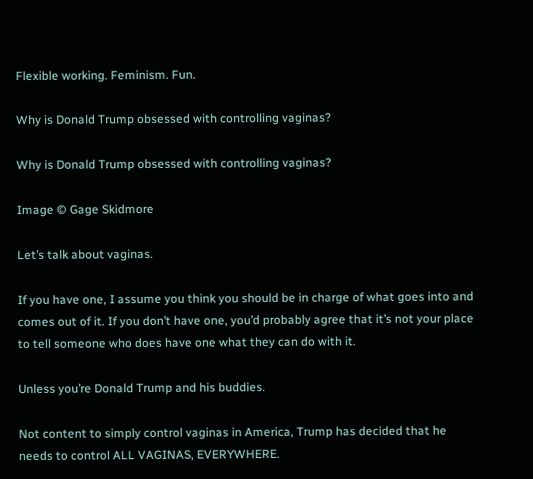Flexible working. Feminism. Fun.

Why is Donald Trump obsessed with controlling vaginas?

Why is Donald Trump obsessed with controlling vaginas?

Image © Gage Skidmore

Let’s talk about vaginas.

If you have one, I assume you think you should be in charge of what goes into and comes out of it. If you don’t have one, you’d probably agree that it’s not your place to tell someone who does have one what they can do with it.

Unless you’re Donald Trump and his buddies.

Not content to simply control vaginas in America, Trump has decided that he needs to control ALL VAGINAS, EVERYWHERE.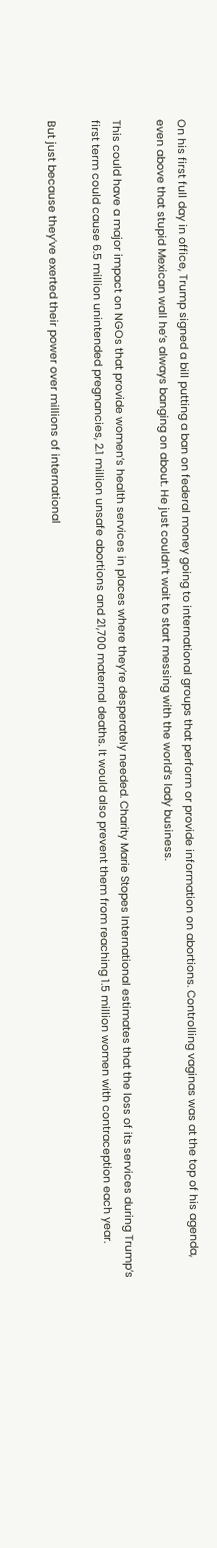On his first full day in office, Trump signed a bill putting a ban on federal money going to international groups that perform or provide information on abortions. Controlling vaginas was at the top of his agenda, even above that stupid Mexican wall he’s always banging on about. He just couldn’t wait to start messing with the world’s lady business.

This could have a major impact on NGOs that provide women’s health services in places where they’re desperately needed. Charity Marie Stopes International estimates that the loss of its services during Trump’s first term could cause 6.5 million unintended pregnancies, 2.1 million unsafe abortions and 21,700 maternal deaths. It would also prevent them from reaching 1.5 million women with contraception each year.

But just because they’ve exerted their power over millions of international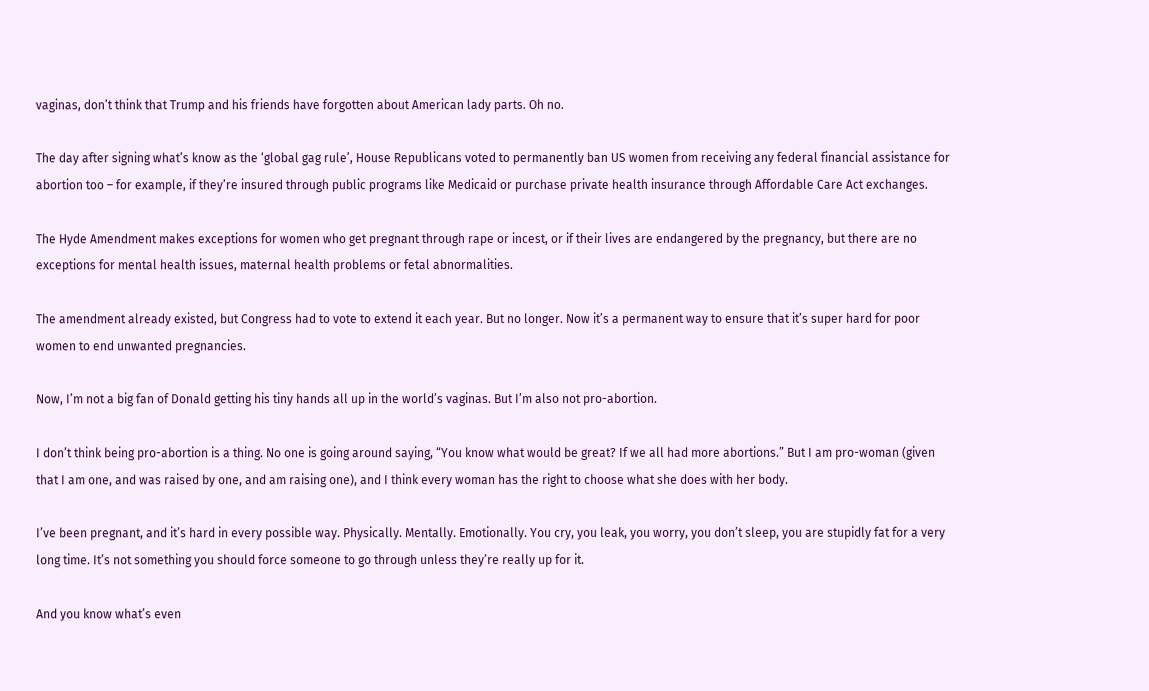vaginas, don’t think that Trump and his friends have forgotten about American lady parts. Oh no.

The day after signing what’s know as the ‘global gag rule’, House Republicans voted to permanently ban US women from receiving any federal financial assistance for abortion too – for example, if they’re insured through public programs like Medicaid or purchase private health insurance through Affordable Care Act exchanges.

The Hyde Amendment makes exceptions for women who get pregnant through rape or incest, or if their lives are endangered by the pregnancy, but there are no exceptions for mental health issues, maternal health problems or fetal abnormalities.

The amendment already existed, but Congress had to vote to extend it each year. But no longer. Now it’s a permanent way to ensure that it’s super hard for poor women to end unwanted pregnancies.

Now, I’m not a big fan of Donald getting his tiny hands all up in the world’s vaginas. But I’m also not pro-abortion.

I don’t think being pro-abortion is a thing. No one is going around saying, “You know what would be great? If we all had more abortions.” But I am pro-woman (given that I am one, and was raised by one, and am raising one), and I think every woman has the right to choose what she does with her body.

I’ve been pregnant, and it’s hard in every possible way. Physically. Mentally. Emotionally. You cry, you leak, you worry, you don’t sleep, you are stupidly fat for a very long time. It’s not something you should force someone to go through unless they’re really up for it.

And you know what’s even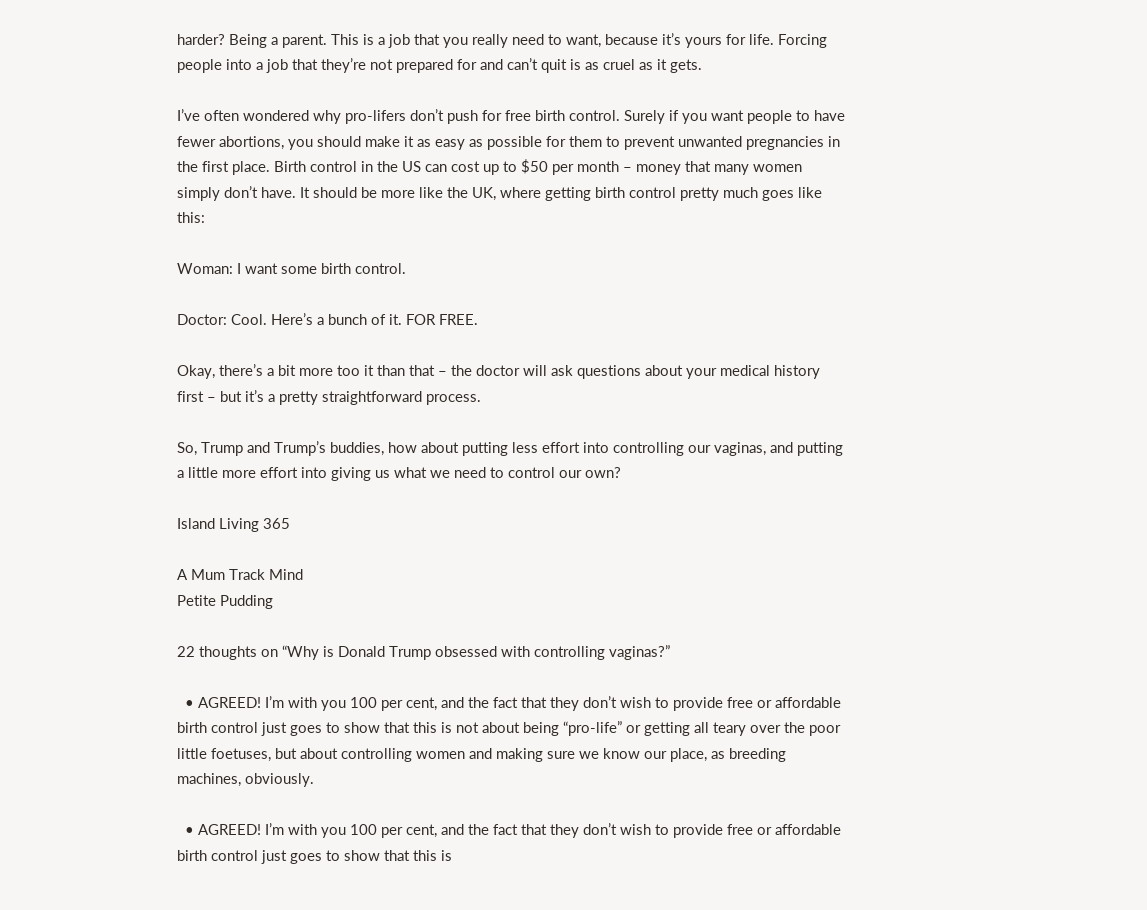harder? Being a parent. This is a job that you really need to want, because it’s yours for life. Forcing people into a job that they’re not prepared for and can’t quit is as cruel as it gets.

I’ve often wondered why pro-lifers don’t push for free birth control. Surely if you want people to have fewer abortions, you should make it as easy as possible for them to prevent unwanted pregnancies in the first place. Birth control in the US can cost up to $50 per month – money that many women simply don’t have. It should be more like the UK, where getting birth control pretty much goes like this:

Woman: I want some birth control.

Doctor: Cool. Here’s a bunch of it. FOR FREE.

Okay, there’s a bit more too it than that – the doctor will ask questions about your medical history first – but it’s a pretty straightforward process.

So, Trump and Trump’s buddies, how about putting less effort into controlling our vaginas, and putting a little more effort into giving us what we need to control our own?

Island Living 365

A Mum Track Mind
Petite Pudding

22 thoughts on “Why is Donald Trump obsessed with controlling vaginas?”

  • AGREED! I’m with you 100 per cent, and the fact that they don’t wish to provide free or affordable birth control just goes to show that this is not about being “pro-life” or getting all teary over the poor little foetuses, but about controlling women and making sure we know our place, as breeding machines, obviously.

  • AGREED! I’m with you 100 per cent, and the fact that they don’t wish to provide free or affordable birth control just goes to show that this is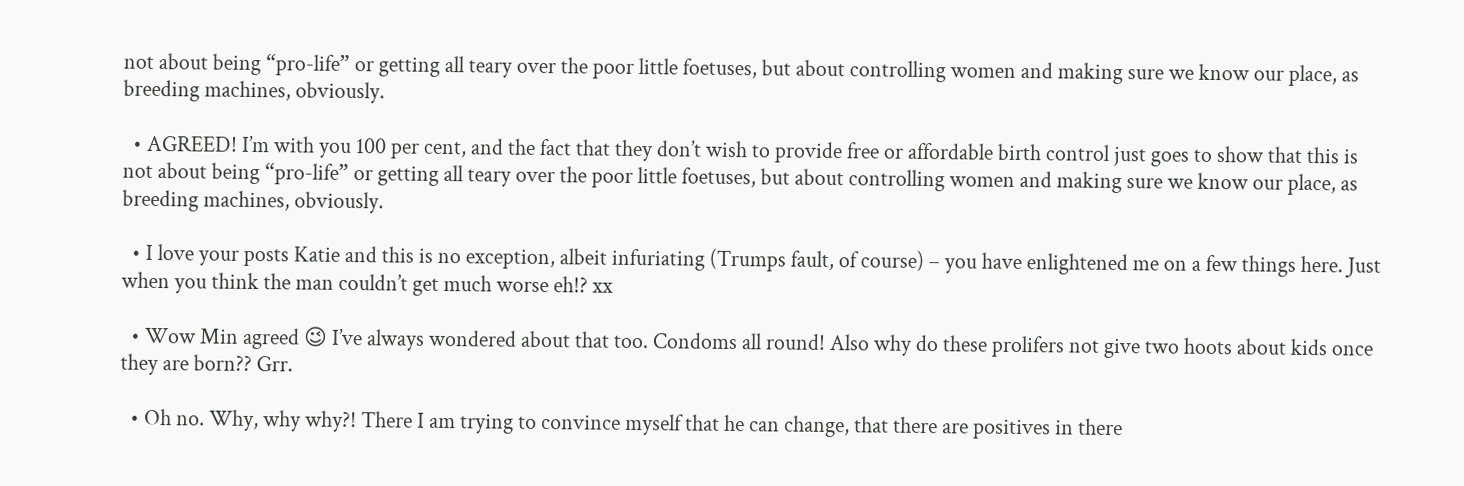not about being “pro-life” or getting all teary over the poor little foetuses, but about controlling women and making sure we know our place, as breeding machines, obviously.

  • AGREED! I’m with you 100 per cent, and the fact that they don’t wish to provide free or affordable birth control just goes to show that this is not about being “pro-life” or getting all teary over the poor little foetuses, but about controlling women and making sure we know our place, as breeding machines, obviously.

  • I love your posts Katie and this is no exception, albeit infuriating (Trumps fault, of course) – you have enlightened me on a few things here. Just when you think the man couldn’t get much worse eh!? xx

  • Wow Min agreed 😉 I’ve always wondered about that too. Condoms all round! Also why do these prolifers not give two hoots about kids once they are born?? Grr.

  • Oh no. Why, why why?! There I am trying to convince myself that he can change, that there are positives in there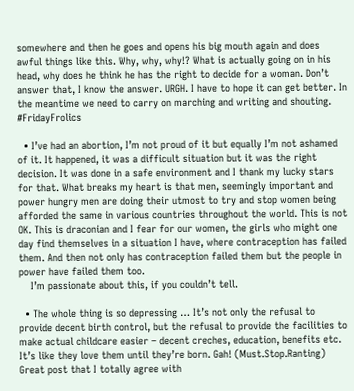somewhere and then he goes and opens his big mouth again and does awful things like this. Why, why, why!? What is actually going on in his head, why does he think he has the right to decide for a woman. Don’t answer that, I know the answer. URGH. I have to hope it can get better. In the meantime we need to carry on marching and writing and shouting. #FridayFrolics

  • I’ve had an abortion, I’m not proud of it but equally I’m not ashamed of it. It happened, it was a difficult situation but it was the right decision. It was done in a safe environment and I thank my lucky stars for that. What breaks my heart is that men, seemingly important and power hungry men are doing their utmost to try and stop women being afforded the same in various countries throughout the world. This is not OK. This is draconian and I fear for our women, the girls who might one day find themselves in a situation I have, where contraception has failed them. And then not only has contraception failed them but the people in power have failed them too.
    I’m passionate about this, if you couldn’t tell.

  • The whole thing is so depressing … It’s not only the refusal to provide decent birth control, but the refusal to provide the facilities to make actual childcare easier – decent creches, education, benefits etc. It’s like they love them until they’re born. Gah! (Must.Stop.Ranting) Great post that I totally agree with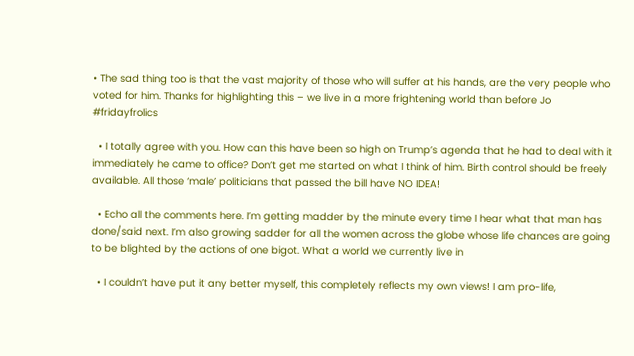• The sad thing too is that the vast majority of those who will suffer at his hands, are the very people who voted for him. Thanks for highlighting this – we live in a more frightening world than before Jo #fridayfrolics

  • I totally agree with you. How can this have been so high on Trump’s agenda that he had to deal with it immediately he came to office? Don’t get me started on what I think of him. Birth control should be freely available. All those ‘male’ politicians that passed the bill have NO IDEA!

  • Echo all the comments here. I’m getting madder by the minute every time I hear what that man has done/said next. I’m also growing sadder for all the women across the globe whose life chances are going to be blighted by the actions of one bigot. What a world we currently live in

  • I couldn’t have put it any better myself, this completely reflects my own views! I am pro-life,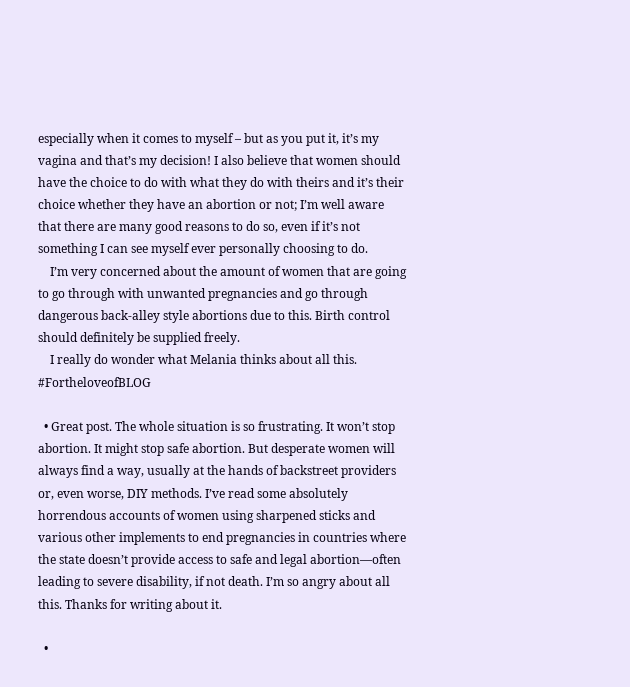especially when it comes to myself – but as you put it, it’s my vagina and that’s my decision! I also believe that women should have the choice to do with what they do with theirs and it’s their choice whether they have an abortion or not; I’m well aware that there are many good reasons to do so, even if it’s not something I can see myself ever personally choosing to do.
    I’m very concerned about the amount of women that are going to go through with unwanted pregnancies and go through dangerous back-alley style abortions due to this. Birth control should definitely be supplied freely.
    I really do wonder what Melania thinks about all this. #FortheloveofBLOG

  • Great post. The whole situation is so frustrating. It won’t stop abortion. It might stop safe abortion. But desperate women will always find a way, usually at the hands of backstreet providers or, even worse, DIY methods. I’ve read some absolutely horrendous accounts of women using sharpened sticks and various other implements to end pregnancies in countries where the state doesn’t provide access to safe and legal abortion—often leading to severe disability, if not death. I’m so angry about all this. Thanks for writing about it.

  •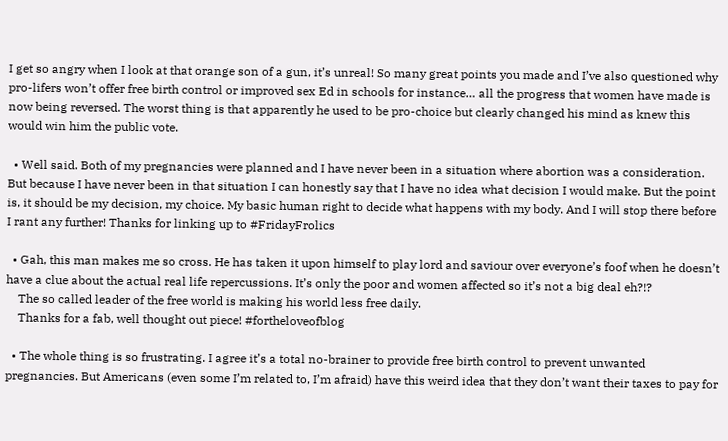I get so angry when I look at that orange son of a gun, it’s unreal! So many great points you made and I’ve also questioned why pro-lifers won’t offer free birth control or improved sex Ed in schools for instance… all the progress that women have made is now being reversed. The worst thing is that apparently he used to be pro-choice but clearly changed his mind as knew this would win him the public vote.

  • Well said. Both of my pregnancies were planned and I have never been in a situation where abortion was a consideration. But because I have never been in that situation I can honestly say that I have no idea what decision I would make. But the point is, it should be my decision, my choice. My basic human right to decide what happens with my body. And I will stop there before I rant any further! Thanks for linking up to #FridayFrolics

  • Gah, this man makes me so cross. He has taken it upon himself to play lord and saviour over everyone’s foof when he doesn’t have a clue about the actual real life repercussions. It’s only the poor and women affected so it’s not a big deal eh?!?
    The so called leader of the free world is making his world less free daily.
    Thanks for a fab, well thought out piece! #fortheloveofblog

  • The whole thing is so frustrating. I agree it’s a total no-brainer to provide free birth control to prevent unwanted pregnancies. But Americans (even some I’m related to, I’m afraid) have this weird idea that they don’t want their taxes to pay for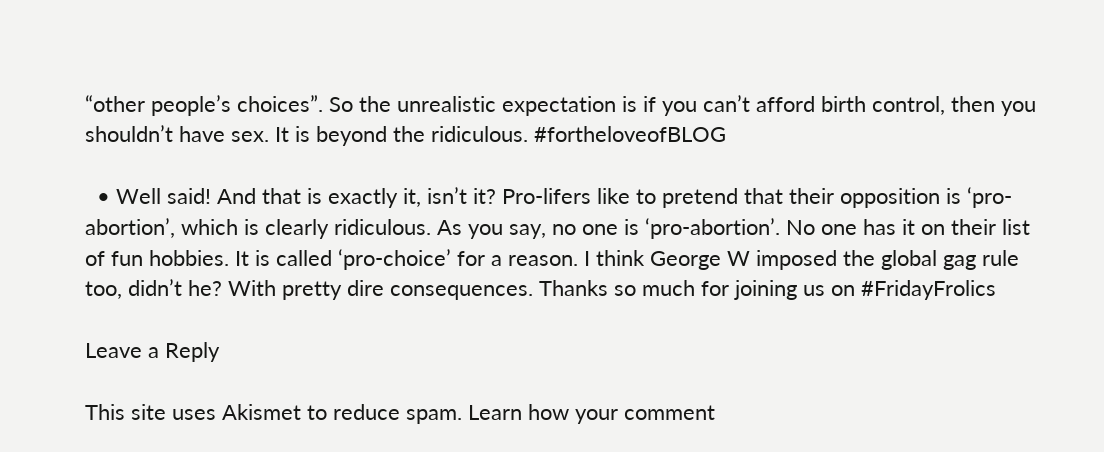“other people’s choices”. So the unrealistic expectation is if you can’t afford birth control, then you shouldn’t have sex. It is beyond the ridiculous. #fortheloveofBLOG

  • Well said! And that is exactly it, isn’t it? Pro-lifers like to pretend that their opposition is ‘pro-abortion’, which is clearly ridiculous. As you say, no one is ‘pro-abortion’. No one has it on their list of fun hobbies. It is called ‘pro-choice’ for a reason. I think George W imposed the global gag rule too, didn’t he? With pretty dire consequences. Thanks so much for joining us on #FridayFrolics

Leave a Reply

This site uses Akismet to reduce spam. Learn how your comment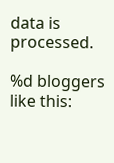data is processed.

%d bloggers like this: